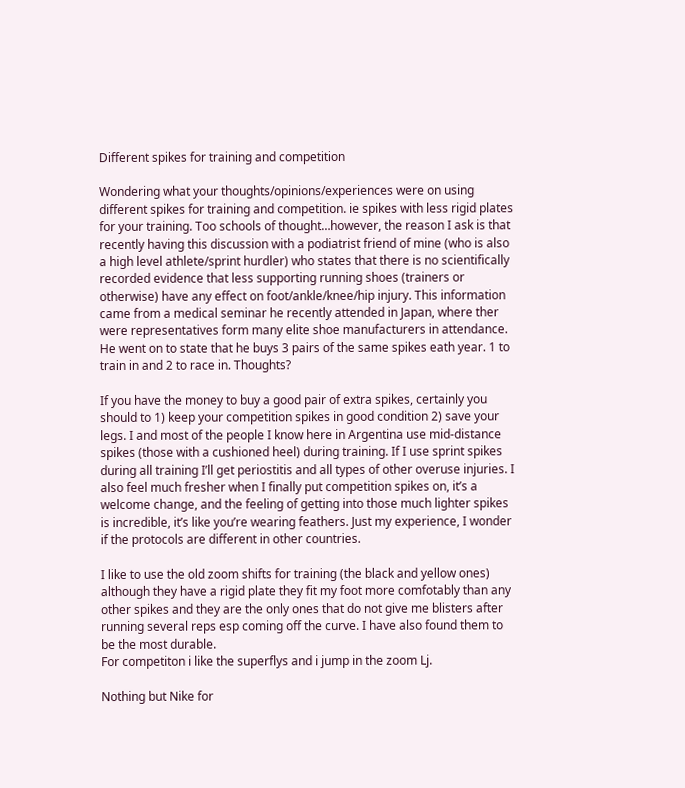Different spikes for training and competition

Wondering what your thoughts/opinions/experiences were on using different spikes for training and competition. ie spikes with less rigid plates for your training. Too schools of thought…however, the reason I ask is that recently having this discussion with a podiatrist friend of mine (who is also a high level athlete/sprint hurdler) who states that there is no scientifically recorded evidence that less supporting running shoes (trainers or otherwise) have any effect on foot/ankle/knee/hip injury. This information came from a medical seminar he recently attended in Japan, where ther were representatives form many elite shoe manufacturers in attendance. He went on to state that he buys 3 pairs of the same spikes eath year. 1 to train in and 2 to race in. Thoughts?

If you have the money to buy a good pair of extra spikes, certainly you should to 1) keep your competition spikes in good condition 2) save your legs. I and most of the people I know here in Argentina use mid-distance spikes (those with a cushioned heel) during training. If I use sprint spikes during all training I’ll get periostitis and all types of other overuse injuries. I also feel much fresher when I finally put competition spikes on, it’s a welcome change, and the feeling of getting into those much lighter spikes is incredible, it’s like you’re wearing feathers. Just my experience, I wonder if the protocols are different in other countries.

I like to use the old zoom shifts for training (the black and yellow ones) although they have a rigid plate they fit my foot more comfotably than any other spikes and they are the only ones that do not give me blisters after running several reps esp coming off the curve. I have also found them to be the most durable.
For competiton i like the superflys and i jump in the zoom Lj.

Nothing but Nike for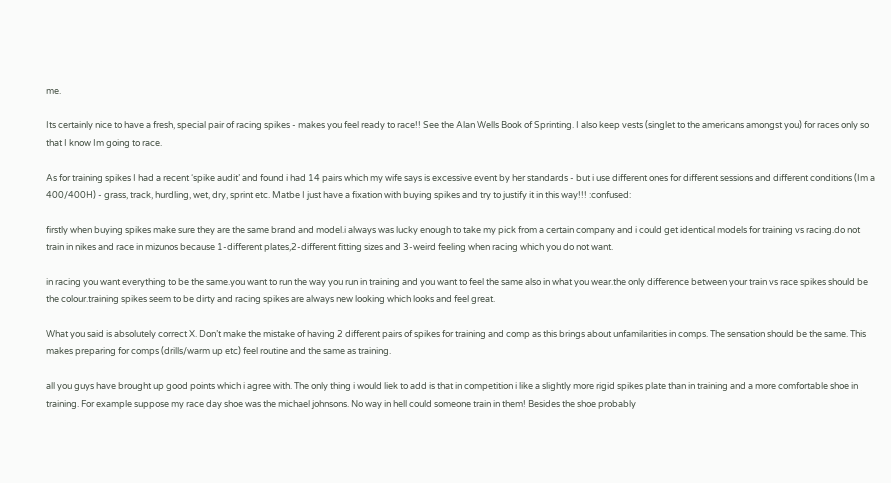me.

Its certainly nice to have a fresh, special pair of racing spikes - makes you feel ready to race!! See the Alan Wells Book of Sprinting. I also keep vests (singlet to the americans amongst you) for races only so that I know Im going to race.

As for training spikes I had a recent ‘spike audit’ and found i had 14 pairs which my wife says is excessive event by her standards - but i use different ones for different sessions and different conditions (Im a 400/400H) - grass, track, hurdling, wet, dry, sprint etc. Matbe I just have a fixation with buying spikes and try to justify it in this way!!! :confused:

firstly when buying spikes make sure they are the same brand and model.i always was lucky enough to take my pick from a certain company and i could get identical models for training vs racing.do not train in nikes and race in mizunos because 1-different plates,2-different fitting sizes and 3-weird feeling when racing which you do not want.

in racing you want everything to be the same.you want to run the way you run in training and you want to feel the same also in what you wear.the only difference between your train vs race spikes should be the colour.training spikes seem to be dirty and racing spikes are always new looking which looks and feel great.

What you said is absolutely correct X. Don’t make the mistake of having 2 different pairs of spikes for training and comp as this brings about unfamilarities in comps. The sensation should be the same. This makes preparing for comps (drills/warm up etc) feel routine and the same as training.

all you guys have brought up good points which i agree with. The only thing i would liek to add is that in competition i like a slightly more rigid spikes plate than in training and a more comfortable shoe in training. For example suppose my race day shoe was the michael johnsons. No way in hell could someone train in them! Besides the shoe probably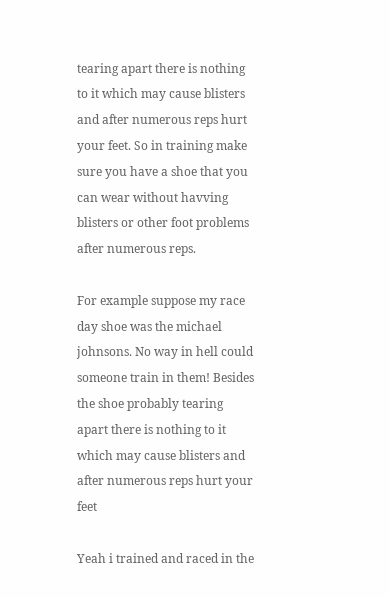tearing apart there is nothing to it which may cause blisters and after numerous reps hurt your feet. So in training make sure you have a shoe that you can wear without havving blisters or other foot problems after numerous reps.

For example suppose my race day shoe was the michael johnsons. No way in hell could someone train in them! Besides the shoe probably tearing apart there is nothing to it which may cause blisters and after numerous reps hurt your feet

Yeah i trained and raced in the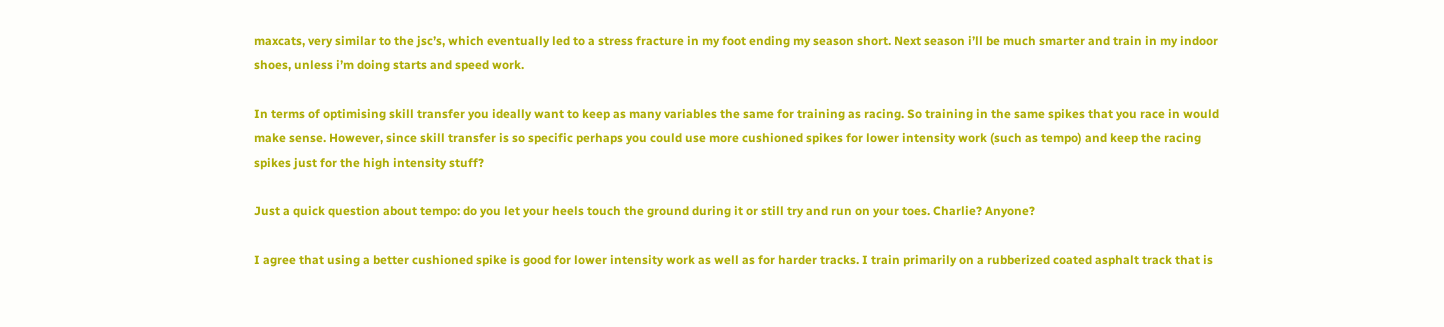maxcats, very similar to the jsc’s, which eventually led to a stress fracture in my foot ending my season short. Next season i’ll be much smarter and train in my indoor shoes, unless i’m doing starts and speed work.

In terms of optimising skill transfer you ideally want to keep as many variables the same for training as racing. So training in the same spikes that you race in would make sense. However, since skill transfer is so specific perhaps you could use more cushioned spikes for lower intensity work (such as tempo) and keep the racing spikes just for the high intensity stuff?

Just a quick question about tempo: do you let your heels touch the ground during it or still try and run on your toes. Charlie? Anyone?

I agree that using a better cushioned spike is good for lower intensity work as well as for harder tracks. I train primarily on a rubberized coated asphalt track that is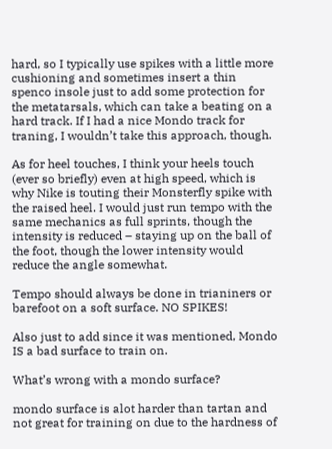hard, so I typically use spikes with a little more cushioning and sometimes insert a thin spenco insole just to add some protection for the metatarsals, which can take a beating on a hard track. If I had a nice Mondo track for traning, I wouldn’t take this approach, though.

As for heel touches, I think your heels touch (ever so briefly) even at high speed, which is why Nike is touting their Monsterfly spike with the raised heel. I would just run tempo with the same mechanics as full sprints, though the intensity is reduced – staying up on the ball of the foot, though the lower intensity would reduce the angle somewhat.

Tempo should always be done in trianiners or barefoot on a soft surface. NO SPIKES!

Also just to add since it was mentioned, Mondo IS a bad surface to train on.

What’s wrong with a mondo surface?

mondo surface is alot harder than tartan and not great for training on due to the hardness of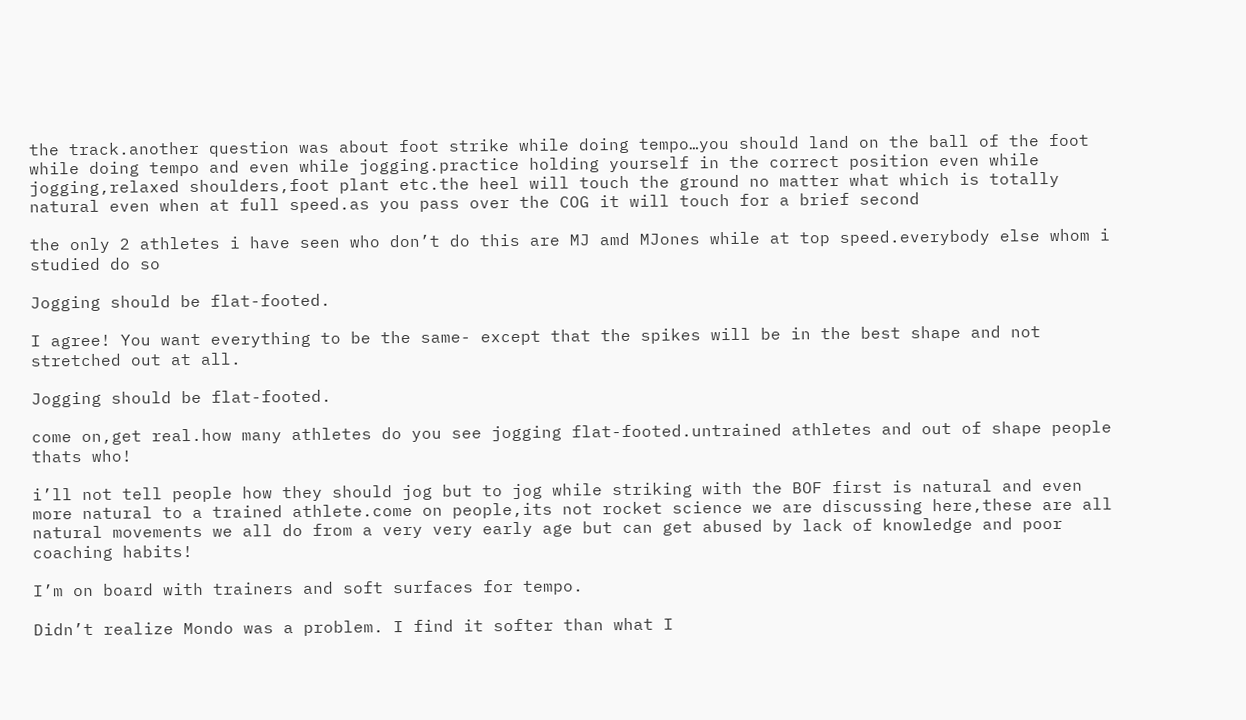the track.another question was about foot strike while doing tempo…you should land on the ball of the foot while doing tempo and even while jogging.practice holding yourself in the correct position even while jogging,relaxed shoulders,foot plant etc.the heel will touch the ground no matter what which is totally natural even when at full speed.as you pass over the COG it will touch for a brief second

the only 2 athletes i have seen who don’t do this are MJ amd MJones while at top speed.everybody else whom i studied do so

Jogging should be flat-footed.

I agree! You want everything to be the same- except that the spikes will be in the best shape and not stretched out at all.

Jogging should be flat-footed.

come on,get real.how many athletes do you see jogging flat-footed.untrained athletes and out of shape people thats who!

i’ll not tell people how they should jog but to jog while striking with the BOF first is natural and even more natural to a trained athlete.come on people,its not rocket science we are discussing here,these are all natural movements we all do from a very very early age but can get abused by lack of knowledge and poor coaching habits!

I’m on board with trainers and soft surfaces for tempo.

Didn’t realize Mondo was a problem. I find it softer than what I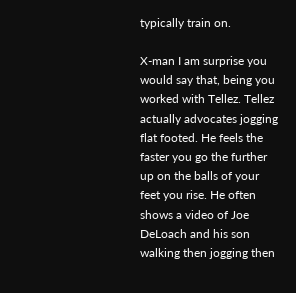typically train on.

X-man I am surprise you would say that, being you worked with Tellez. Tellez actually advocates jogging flat footed. He feels the faster you go the further up on the balls of your feet you rise. He often shows a video of Joe DeLoach and his son walking then jogging then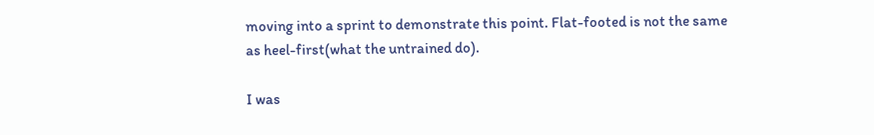moving into a sprint to demonstrate this point. Flat-footed is not the same as heel-first(what the untrained do).

I was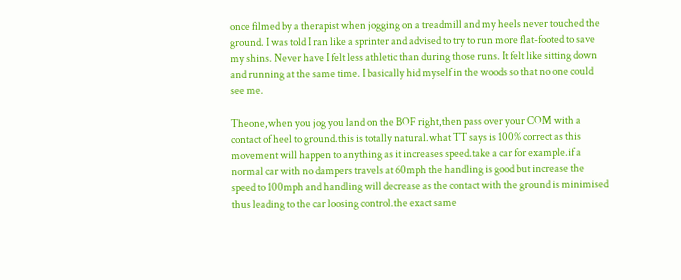once filmed by a therapist when jogging on a treadmill and my heels never touched the ground. I was told I ran like a sprinter and advised to try to run more flat-footed to save my shins. Never have I felt less athletic than during those runs. It felt like sitting down and running at the same time. I basically hid myself in the woods so that no one could see me.

Theone,when you jog you land on the BOF right,then pass over your COM with a contact of heel to ground.this is totally natural.what TT says is 100% correct as this movement will happen to anything as it increases speed.take a car for example.if a normal car with no dampers travels at 60mph the handling is good but increase the speed to 100mph and handling will decrease as the contact with the ground is minimised thus leading to the car loosing control.the exact same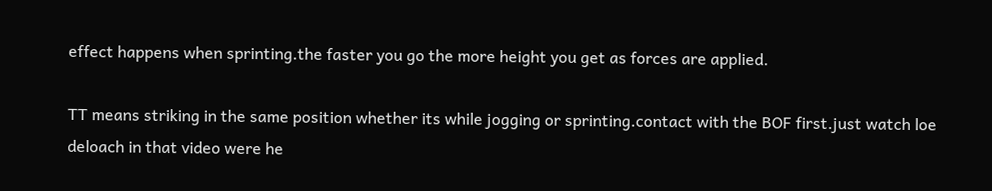effect happens when sprinting.the faster you go the more height you get as forces are applied.

TT means striking in the same position whether its while jogging or sprinting.contact with the BOF first.just watch loe deloach in that video were he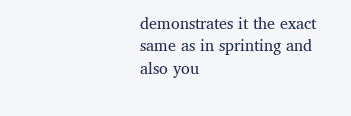demonstrates it the exact same as in sprinting and also you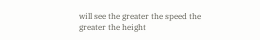will see the greater the speed the greater the height